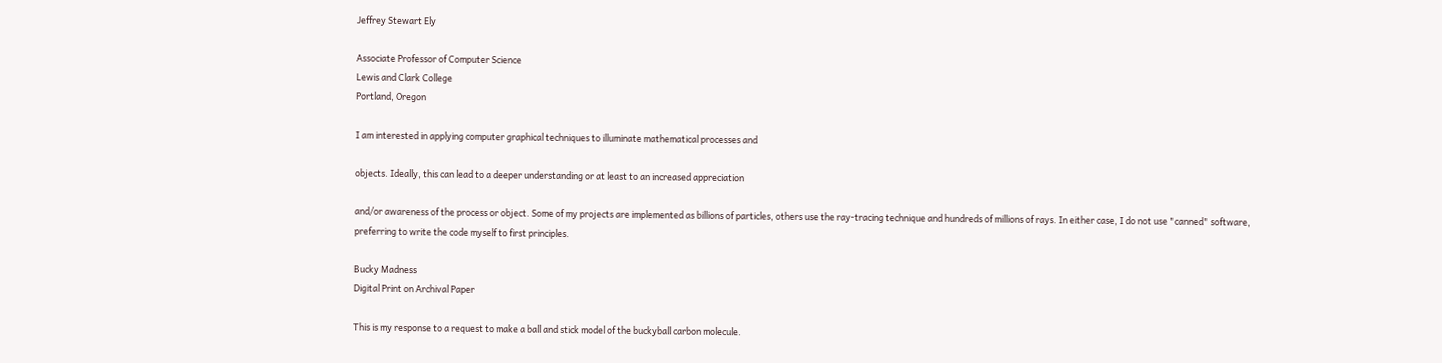Jeffrey Stewart Ely

Associate Professor of Computer Science
Lewis and Clark College
Portland, Oregon

I am interested in applying computer graphical techniques to illuminate mathematical processes and

objects. Ideally, this can lead to a deeper understanding or at least to an increased appreciation

and/or awareness of the process or object. Some of my projects are implemented as billions of particles, others use the ray-tracing technique and hundreds of millions of rays. In either case, I do not use "canned" software, preferring to write the code myself to first principles.

Bucky Madness
Digital Print on Archival Paper

This is my response to a request to make a ball and stick model of the buckyball carbon molecule.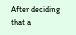After deciding that a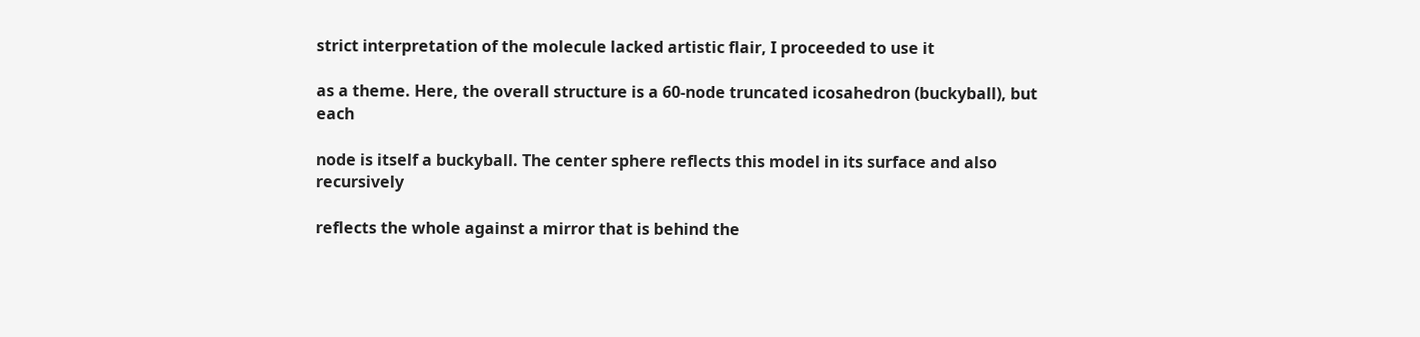strict interpretation of the molecule lacked artistic flair, I proceeded to use it

as a theme. Here, the overall structure is a 60-node truncated icosahedron (buckyball), but each

node is itself a buckyball. The center sphere reflects this model in its surface and also recursively

reflects the whole against a mirror that is behind the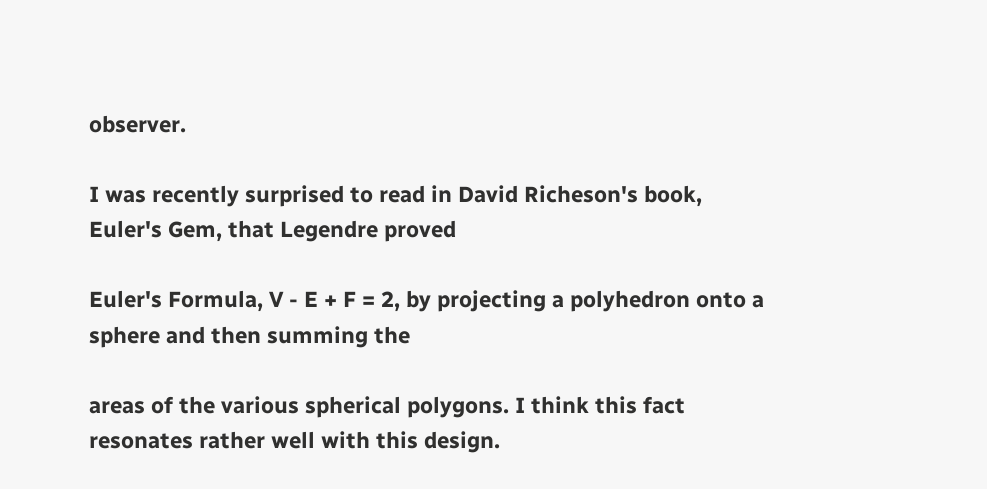observer.

I was recently surprised to read in David Richeson's book, Euler's Gem, that Legendre proved

Euler's Formula, V - E + F = 2, by projecting a polyhedron onto a sphere and then summing the

areas of the various spherical polygons. I think this fact resonates rather well with this design.